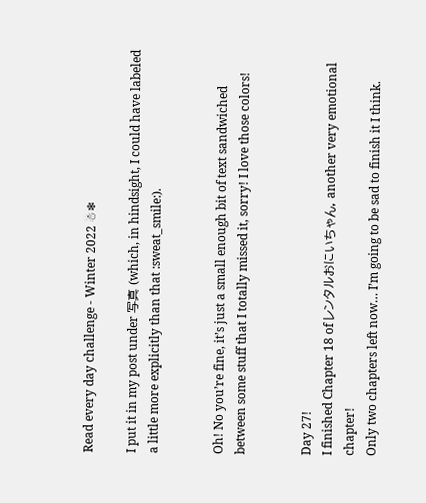Read every day challenge - Winter 2022 ☃❄

I put it in my post under 写真 (which, in hindsight, I could have labeled a little more explicitly than that :sweat_smile:).


Oh! No you’re fine, it’s just a small enough bit of text sandwiched between some stuff that I totally missed it, sorry! I love those colors!


Day 27!
I finished Chapter 18 of レンタルおにいちゃん, another very emotional chapter!
Only two chapters left now… I’m going to be sad to finish it I think.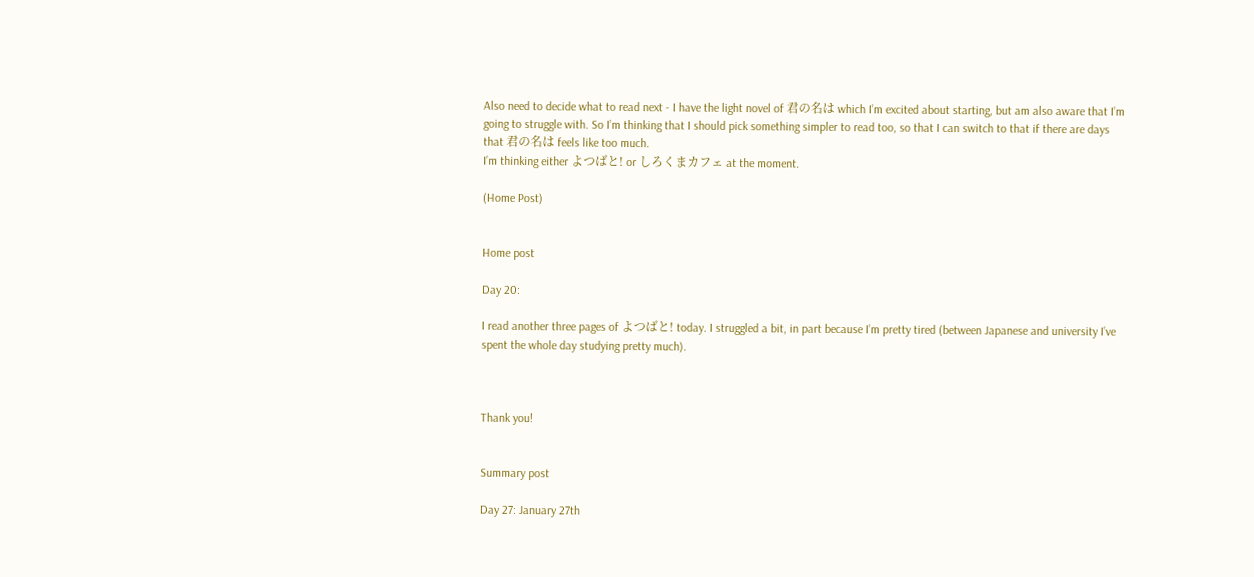Also need to decide what to read next - I have the light novel of 君の名は which I’m excited about starting, but am also aware that I’m going to struggle with. So I’m thinking that I should pick something simpler to read too, so that I can switch to that if there are days that 君の名は feels like too much.
I’m thinking either よつばと! or しろくまカフェ at the moment.

(Home Post)


Home post

Day 20:

I read another three pages of よつばと! today. I struggled a bit, in part because I’m pretty tired (between Japanese and university I’ve spent the whole day studying pretty much).



Thank you!


Summary post

Day 27: January 27th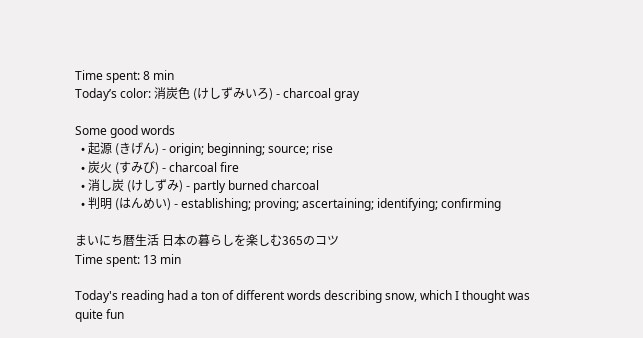Time spent: 8 min
Today’s color: 消炭色 (けしずみいろ) - charcoal gray

Some good words
  • 起源 (きげん) - origin; beginning; source; rise
  • 炭火 (すみび) - charcoal fire
  • 消し炭 (けしずみ) - partly burned charcoal
  • 判明 (はんめい) - establishing; proving; ascertaining; identifying; confirming

まいにち暦生活 日本の暮らしを楽しむ365のコツ
Time spent: 13 min

Today's reading had a ton of different words describing snow, which I thought was quite fun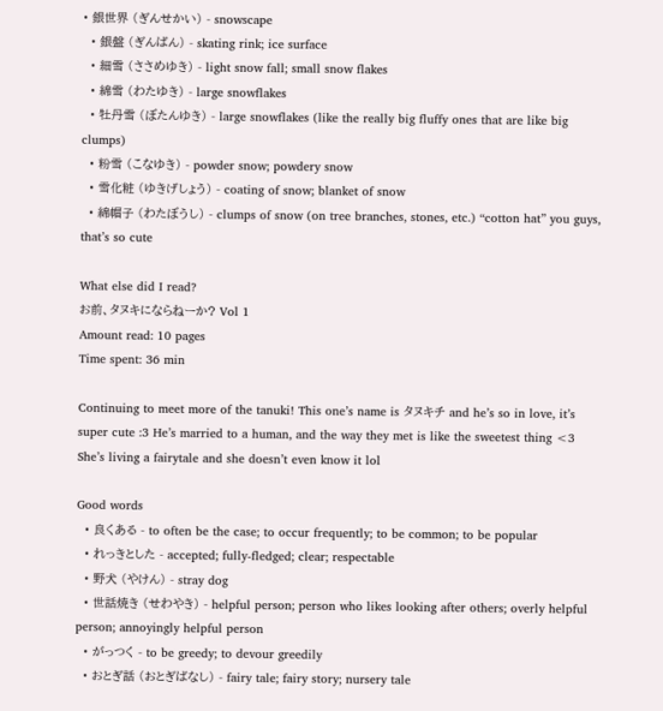• 銀世界 (ぎんせかい) - snowscape
  • 銀盤 (ぎんばん) - skating rink; ice surface
  • 細雪 (ささめゆき) - light snow fall; small snow flakes
  • 綿雪 (わたゆき) - large snowflakes
  • 牡丹雪 (ぼたんゆき) - large snowflakes (like the really big fluffy ones that are like big clumps)
  • 粉雪 (こなゆき) - powder snow; powdery snow
  • 雪化粧 (ゆきげしょう) - coating of snow; blanket of snow
  • 綿帽子 (わたぼうし) - clumps of snow (on tree branches, stones, etc.) “cotton hat” you guys, that’s so cute

What else did I read?
お前、タヌキにならねーか? Vol 1
Amount read: 10 pages
Time spent: 36 min

Continuing to meet more of the tanuki! This one’s name is タヌキチ and he’s so in love, it’s super cute :3 He’s married to a human, and the way they met is like the sweetest thing <3 She’s living a fairytale and she doesn’t even know it lol

Good words
  • 良くある - to often be the case; to occur frequently; to be common; to be popular
  • れっきとした - accepted; fully-fledged; clear; respectable
  • 野犬 (やけん) - stray dog
  • 世話焼き (せわやき) - helpful person; person who likes looking after others; overly helpful person; annoyingly helpful person
  • がっつく - to be greedy; to devour greedily
  • おとぎ話 (おとぎばなし) - fairy tale; fairy story; nursery tale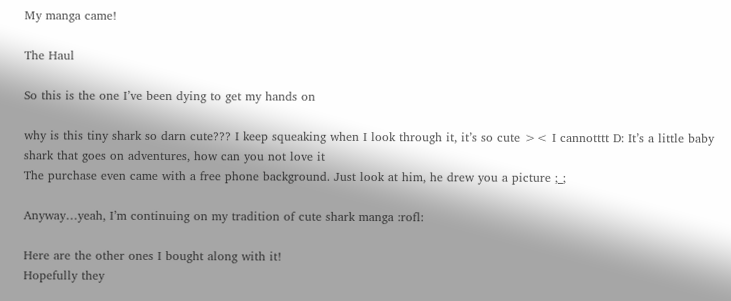My manga came!

The Haul

So this is the one I’ve been dying to get my hands on

why is this tiny shark so darn cute??? I keep squeaking when I look through it, it’s so cute >< I cannotttt D: It’s a little baby shark that goes on adventures, how can you not love it
The purchase even came with a free phone background. Just look at him, he drew you a picture ;_;

Anyway…yeah, I’m continuing on my tradition of cute shark manga :rofl:

Here are the other ones I bought along with it!
Hopefully they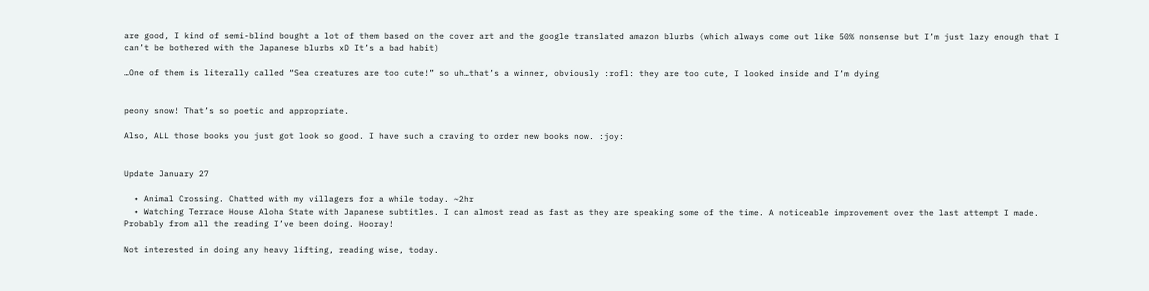are good, I kind of semi-blind bought a lot of them based on the cover art and the google translated amazon blurbs (which always come out like 50% nonsense but I’m just lazy enough that I can’t be bothered with the Japanese blurbs xD It’s a bad habit)

…One of them is literally called “Sea creatures are too cute!” so uh…that’s a winner, obviously :rofl: they are too cute, I looked inside and I’m dying


peony snow! That’s so poetic and appropriate.

Also, ALL those books you just got look so good. I have such a craving to order new books now. :joy:


Update January 27

  • Animal Crossing. Chatted with my villagers for a while today. ~2hr
  • Watching Terrace House Aloha State with Japanese subtitles. I can almost read as fast as they are speaking some of the time. A noticeable improvement over the last attempt I made. Probably from all the reading I’ve been doing. Hooray!

Not interested in doing any heavy lifting, reading wise, today.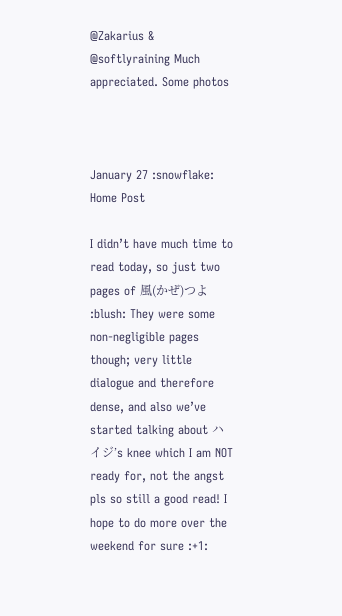@Zakarius & @softlyraining Much appreciated. Some photos



January 27 :snowflake: Home Post

I didn’t have much time to read today, so just two pages of 風(かぜ)つよ :blush: They were some non-negligible pages though; very little dialogue and therefore dense, and also we’ve started talking about ハイジ’s knee which I am NOT ready for, not the angst pls so still a good read! I hope to do more over the weekend for sure :+1: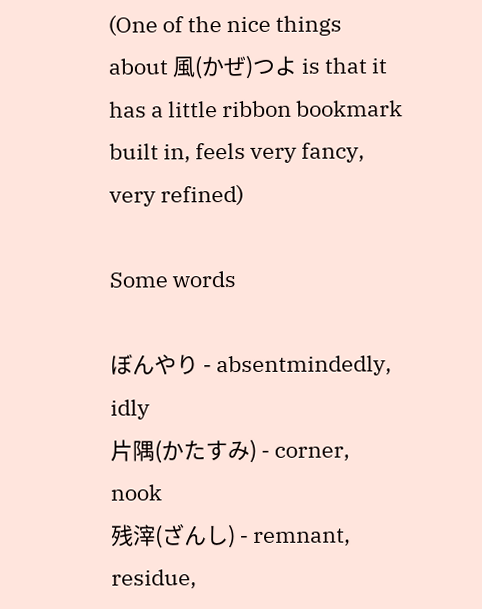(One of the nice things about 風(かぜ)つよ is that it has a little ribbon bookmark built in, feels very fancy, very refined)

Some words

ぼんやり - absentmindedly, idly
片隅(かたすみ) - corner, nook
残滓(ざんし) - remnant, residue,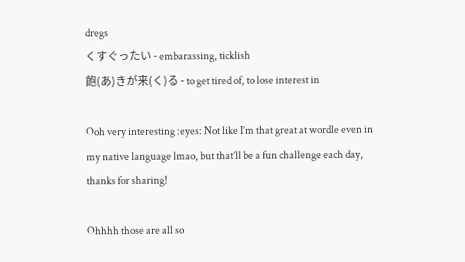dregs
くすぐったい - embarassing, ticklish
飽(あ)きが来(く)る - to get tired of, to lose interest in

Ooh very interesting :eyes: Not like I’m that great at wordle even in my native language lmao, but that’ll be a fun challenge each day, thanks for sharing!

Ohhhh those are all so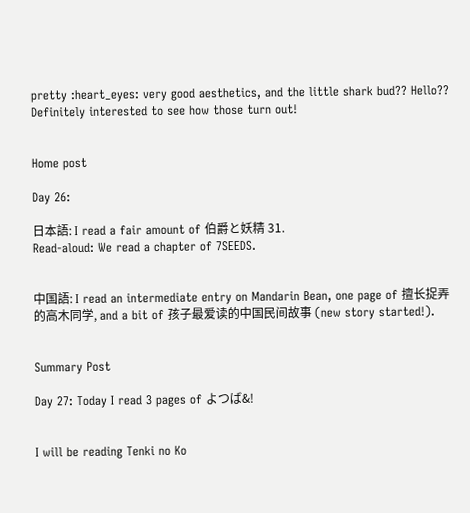pretty :heart_eyes: very good aesthetics, and the little shark bud?? Hello?? Definitely interested to see how those turn out!


Home post

Day 26:

日本語: I read a fair amount of 伯爵と妖精 31.
Read-aloud: We read a chapter of 7SEEDS.


中国語: I read an intermediate entry on Mandarin Bean, one page of 擅长捉弄的高木同学, and a bit of 孩子最爱读的中国民间故事 (new story started!).


Summary Post

Day 27: Today I read 3 pages of よつば&!


I will be reading Tenki no Ko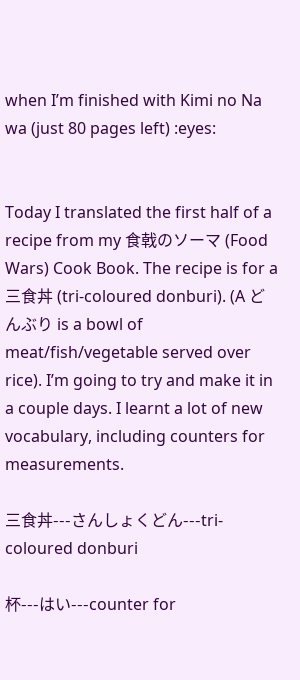when I’m finished with Kimi no Na wa (just 80 pages left) :eyes:


Today I translated the first half of a recipe from my 食戟のソーマ (Food Wars) Cook Book. The recipe is for a 三食丼 (tri-coloured donburi). (A どんぶり is a bowl of meat/fish/vegetable served over rice). I’m going to try and make it in a couple days. I learnt a lot of new vocabulary, including counters for measurements.

三食丼---さんしょくどん---tri-coloured donburi

杯---はい---counter for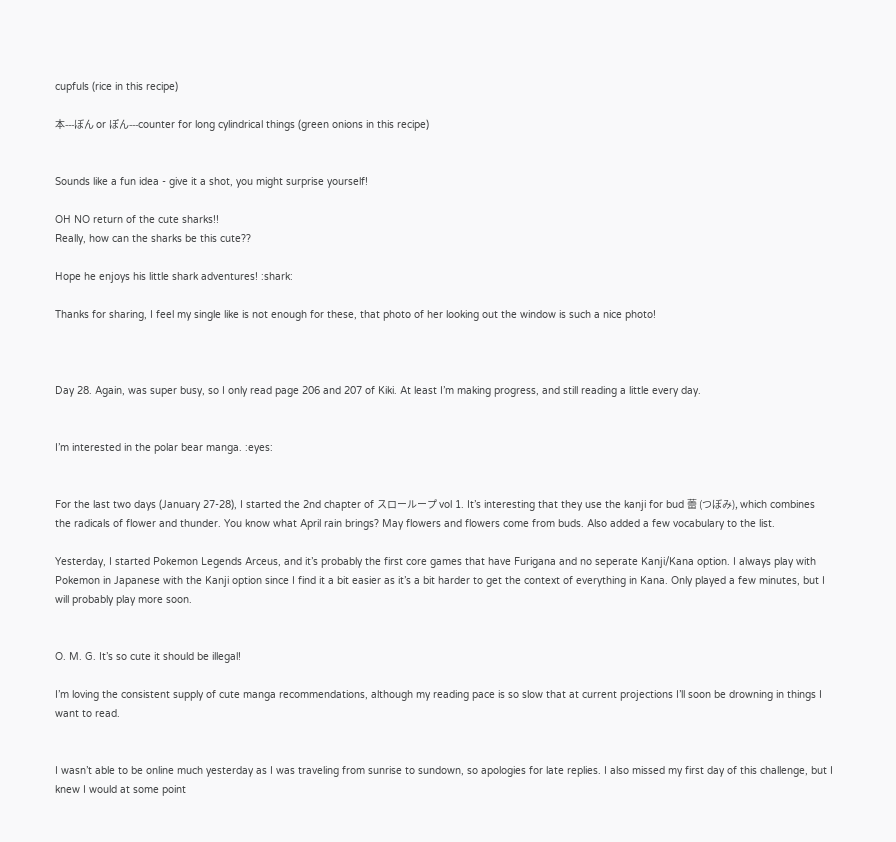cupfuls (rice in this recipe)

本---ぼん or ぽん---counter for long cylindrical things (green onions in this recipe)


Sounds like a fun idea - give it a shot, you might surprise yourself!

OH NO return of the cute sharks!!
Really, how can the sharks be this cute??

Hope he enjoys his little shark adventures! :shark:

Thanks for sharing, I feel my single like is not enough for these, that photo of her looking out the window is such a nice photo!



Day 28. Again, was super busy, so I only read page 206 and 207 of Kiki. At least I’m making progress, and still reading a little every day.


I’m interested in the polar bear manga. :eyes:


For the last two days (January 27-28), I started the 2nd chapter of スローループ vol 1. It’s interesting that they use the kanji for bud 蕾 (つぼみ), which combines the radicals of flower and thunder. You know what April rain brings? May flowers and flowers come from buds. Also added a few vocabulary to the list.

Yesterday, I started Pokemon Legends Arceus, and it’s probably the first core games that have Furigana and no seperate Kanji/Kana option. I always play with Pokemon in Japanese with the Kanji option since I find it a bit easier as it’s a bit harder to get the context of everything in Kana. Only played a few minutes, but I will probably play more soon.


O. M. G. It’s so cute it should be illegal!

I’m loving the consistent supply of cute manga recommendations, although my reading pace is so slow that at current projections I’ll soon be drowning in things I want to read.


I wasn’t able to be online much yesterday as I was traveling from sunrise to sundown, so apologies for late replies. I also missed my first day of this challenge, but I knew I would at some point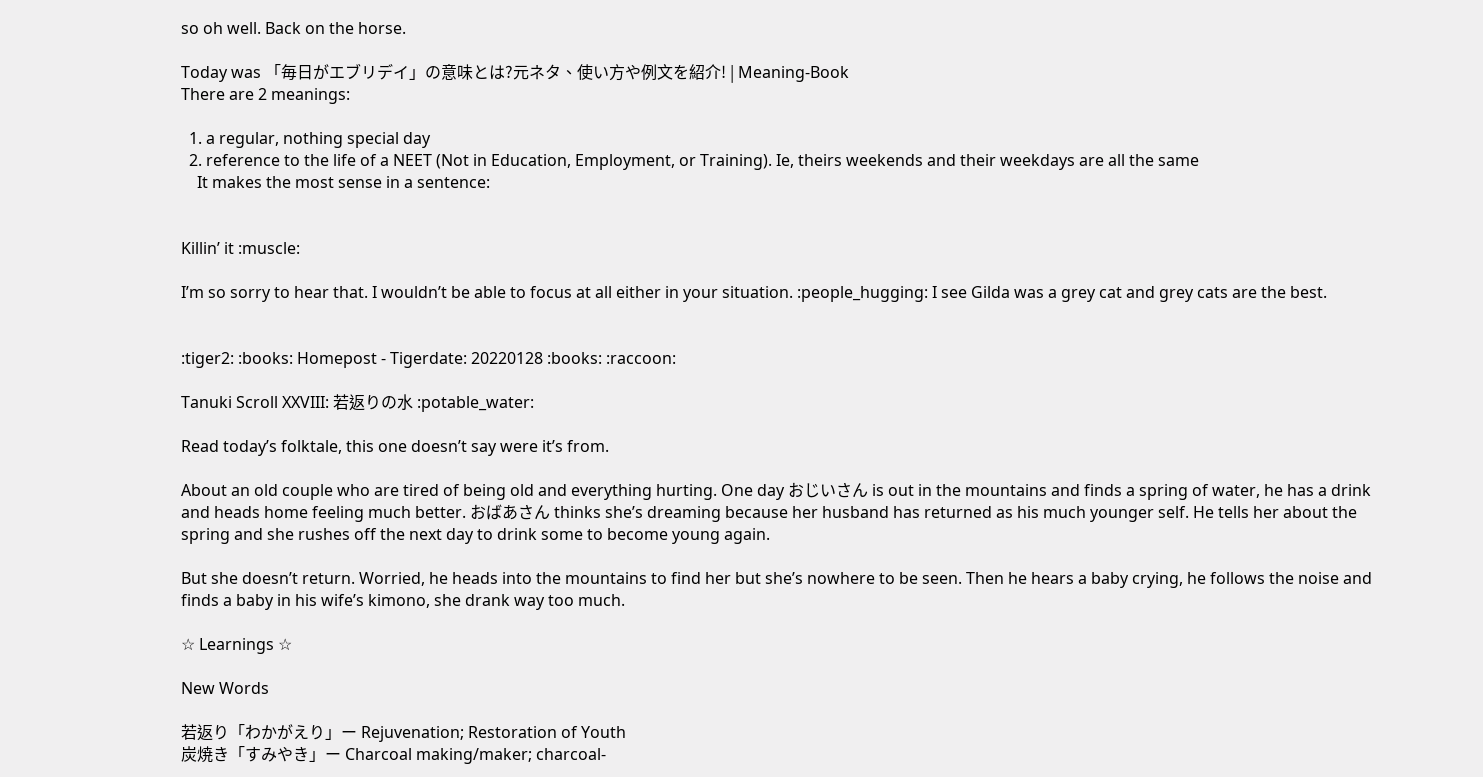so oh well. Back on the horse.

Today was 「毎日がエブリデイ」の意味とは?元ネタ、使い方や例文を紹介! | Meaning-Book
There are 2 meanings:

  1. a regular, nothing special day
  2. reference to the life of a NEET (Not in Education, Employment, or Training). Ie, theirs weekends and their weekdays are all the same
    It makes the most sense in a sentence:


Killin’ it :muscle:

I’m so sorry to hear that. I wouldn’t be able to focus at all either in your situation. :people_hugging: I see Gilda was a grey cat and grey cats are the best.


:tiger2: :books: Homepost - Tigerdate: 20220128 :books: :raccoon:

Tanuki Scroll XXVIII: 若返りの水 :potable_water:

Read today’s folktale, this one doesn’t say were it’s from.

About an old couple who are tired of being old and everything hurting. One day おじいさん is out in the mountains and finds a spring of water, he has a drink and heads home feeling much better. おばあさん thinks she’s dreaming because her husband has returned as his much younger self. He tells her about the spring and she rushes off the next day to drink some to become young again.

But she doesn’t return. Worried, he heads into the mountains to find her but she’s nowhere to be seen. Then he hears a baby crying, he follows the noise and finds a baby in his wife’s kimono, she drank way too much.

☆ Learnings ☆

New Words

若返り「わかがえり」ー Rejuvenation; Restoration of Youth
炭焼き「すみやき」ー Charcoal making/maker; charcoal-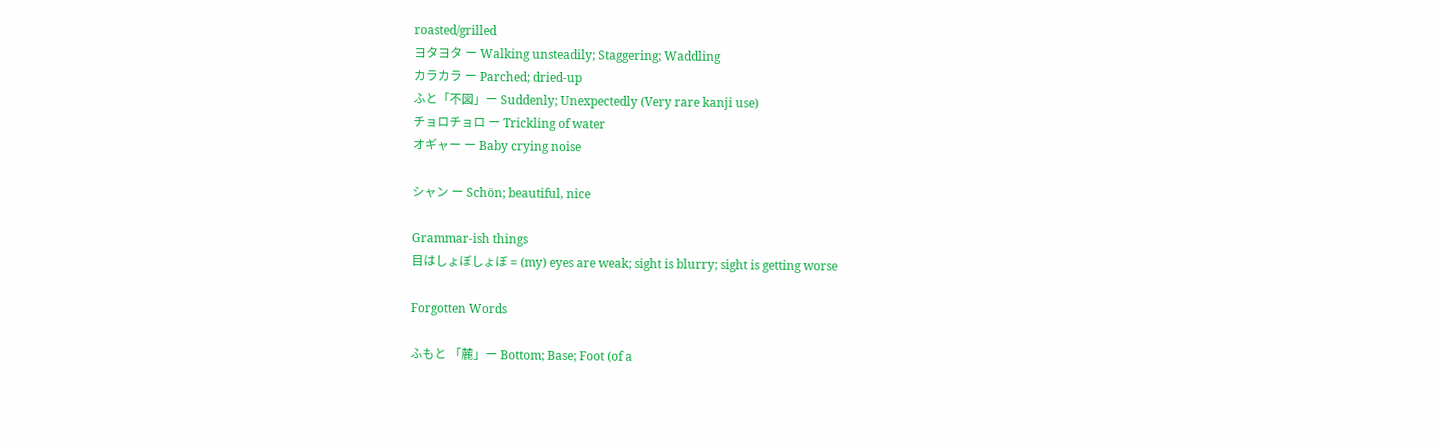roasted/grilled
ヨタヨタ ー Walking unsteadily; Staggering; Waddling
カラカラ ー Parched; dried-up
ふと「不図」ー Suddenly; Unexpectedly (Very rare kanji use)
チョロチョロ ー Trickling of water
オギャー ー Baby crying noise

シャン ー Schön; beautiful, nice

Grammar-ish things
目はしょぼしょぼ = (my) eyes are weak; sight is blurry; sight is getting worse

Forgotten Words

ふもと 「麓」ー Bottom; Base; Foot (of a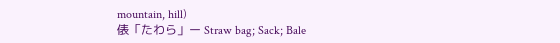mountain, hill)
俵「たわら」ー Straw bag; Sack; Bale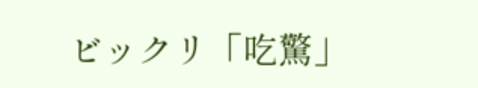ビックリ「吃驚」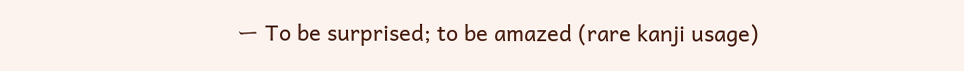ー To be surprised; to be amazed (rare kanji usage)